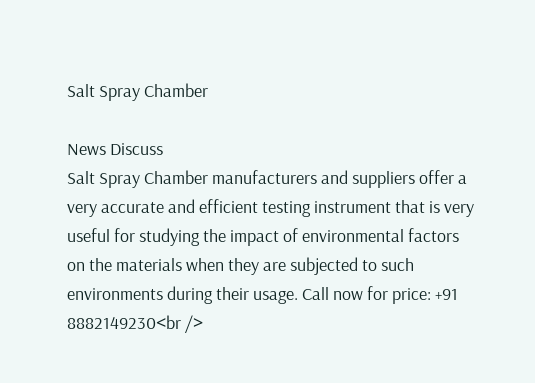Salt Spray Chamber

News Discuss
Salt Spray Chamber manufacturers and suppliers offer a very accurate and efficient testing instrument that is very useful for studying the impact of environmental factors on the materials when they are subjected to such environments during their usage. Call now for price: +91 8882149230<br />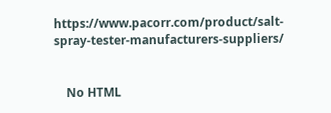https://www.pacorr.com/product/salt-spray-tester-manufacturers-suppliers/


    No HTML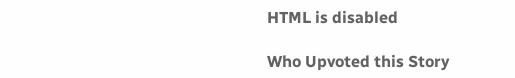HTML is disabled

Who Upvoted this Story